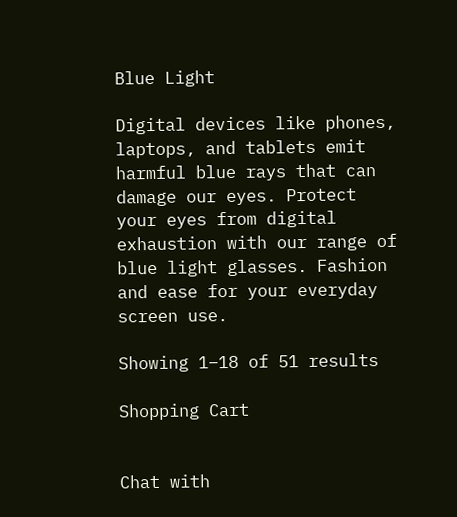Blue Light

Digital devices like phones, laptops, and tablets emit harmful blue rays that can damage our eyes. Protect your eyes from digital exhaustion with our range of blue light glasses. Fashion and ease for your everyday screen use.

Showing 1–18 of 51 results

Shopping Cart


Chat with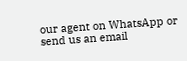our agent on WhatsApp or send us an email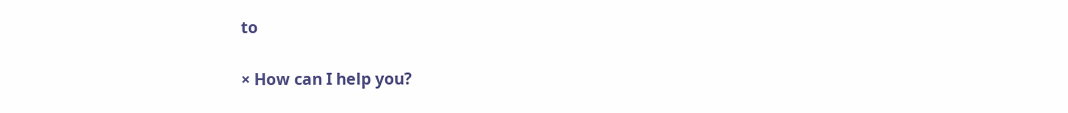to

× How can I help you?